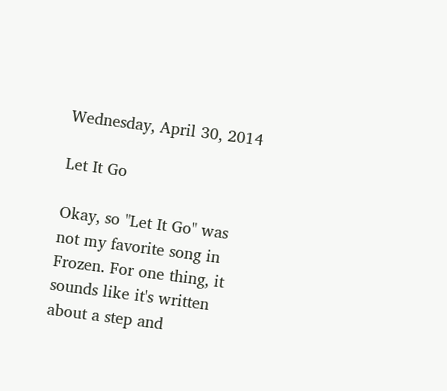Wednesday, April 30, 2014

Let It Go

Okay, so "Let It Go" was not my favorite song in Frozen. For one thing, it sounds like it's written about a step and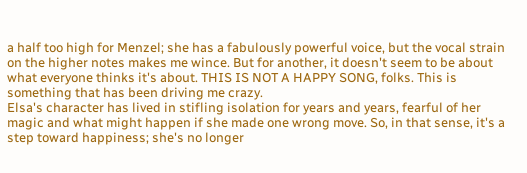a half too high for Menzel; she has a fabulously powerful voice, but the vocal strain on the higher notes makes me wince. But for another, it doesn't seem to be about what everyone thinks it's about. THIS IS NOT A HAPPY SONG, folks. This is something that has been driving me crazy.
Elsa's character has lived in stifling isolation for years and years, fearful of her magic and what might happen if she made one wrong move. So, in that sense, it's a step toward happiness; she's no longer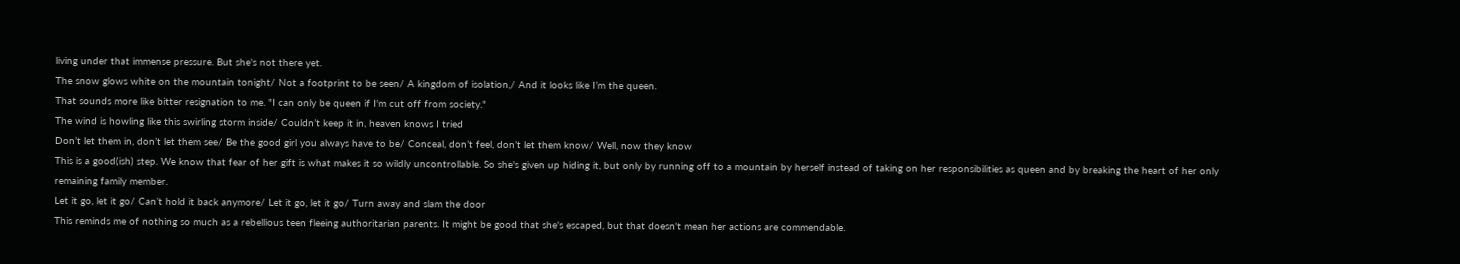living under that immense pressure. But she's not there yet.
The snow glows white on the mountain tonight/ Not a footprint to be seen/ A kingdom of isolation,/ And it looks like I’m the queen.
That sounds more like bitter resignation to me. "I can only be queen if I'm cut off from society."
The wind is howling like this swirling storm inside/ Couldn’t keep it in, heaven knows I tried
Don’t let them in, don’t let them see/ Be the good girl you always have to be/ Conceal, don’t feel, don’t let them know/ Well, now they know
This is a good(ish) step. We know that fear of her gift is what makes it so wildly uncontrollable. So she's given up hiding it, but only by running off to a mountain by herself instead of taking on her responsibilities as queen and by breaking the heart of her only remaining family member.
Let it go, let it go/ Can’t hold it back anymore/ Let it go, let it go/ Turn away and slam the door
This reminds me of nothing so much as a rebellious teen fleeing authoritarian parents. It might be good that she's escaped, but that doesn't mean her actions are commendable.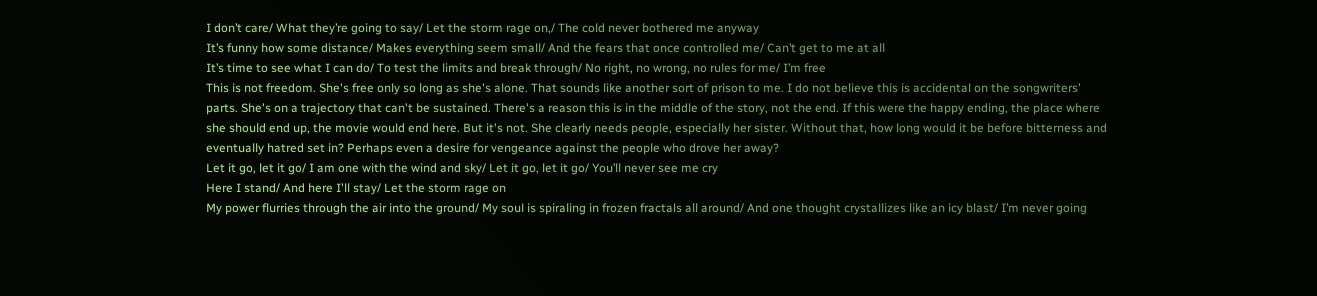I don’t care/ What they’re going to say/ Let the storm rage on,/ The cold never bothered me anyway
It’s funny how some distance/ Makes everything seem small/ And the fears that once controlled me/ Can’t get to me at all
It’s time to see what I can do/ To test the limits and break through/ No right, no wrong, no rules for me/ I’m free
This is not freedom. She's free only so long as she's alone. That sounds like another sort of prison to me. I do not believe this is accidental on the songwriters' parts. She's on a trajectory that can't be sustained. There's a reason this is in the middle of the story, not the end. If this were the happy ending, the place where she should end up, the movie would end here. But it's not. She clearly needs people, especially her sister. Without that, how long would it be before bitterness and eventually hatred set in? Perhaps even a desire for vengeance against the people who drove her away?
Let it go, let it go/ I am one with the wind and sky/ Let it go, let it go/ You’ll never see me cry
Here I stand/ And here I'll stay/ Let the storm rage on
My power flurries through the air into the ground/ My soul is spiraling in frozen fractals all around/ And one thought crystallizes like an icy blast/ I’m never going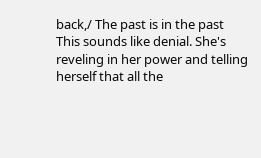back,/ The past is in the past
This sounds like denial. She's reveling in her power and telling herself that all the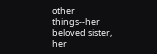other things--her beloved sister, her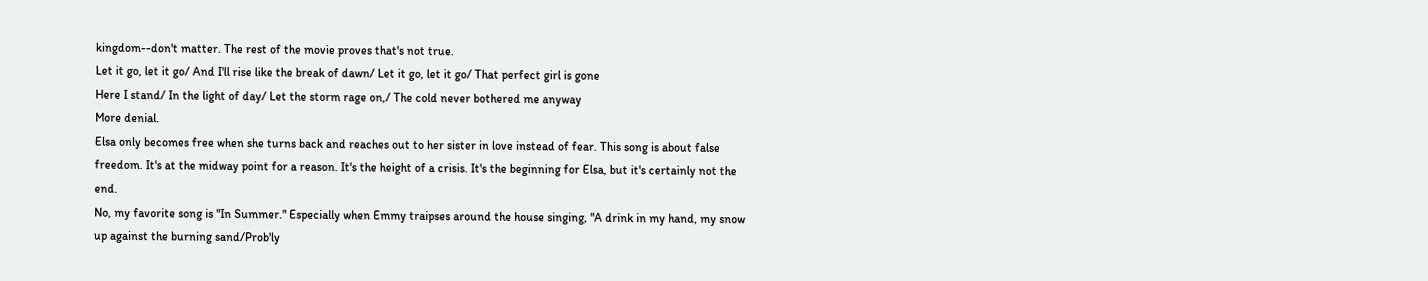kingdom--don't matter. The rest of the movie proves that's not true.
Let it go, let it go/ And I'll rise like the break of dawn/ Let it go, let it go/ That perfect girl is gone
Here I stand/ In the light of day/ Let the storm rage on,/ The cold never bothered me anyway
More denial.
Elsa only becomes free when she turns back and reaches out to her sister in love instead of fear. This song is about false freedom. It's at the midway point for a reason. It's the height of a crisis. It's the beginning for Elsa, but it's certainly not the end.
No, my favorite song is "In Summer." Especially when Emmy traipses around the house singing, "A drink in my hand, my snow up against the burning sand/Prob'ly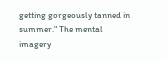getting gorgeously tanned in summer." The mental imagery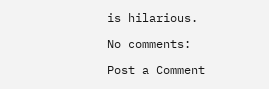is hilarious.

No comments:

Post a Comment